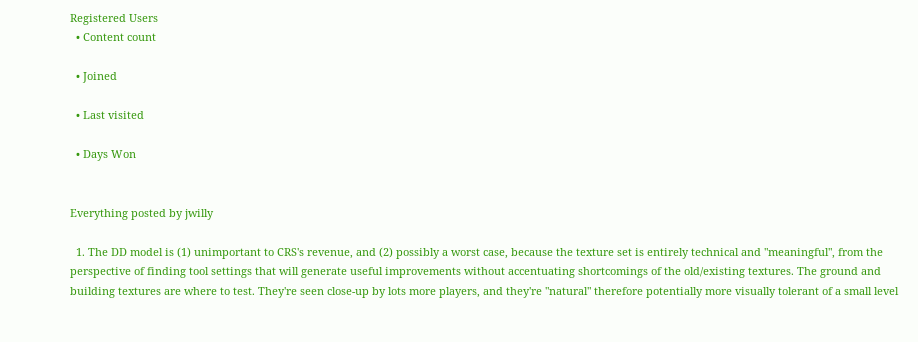Registered Users
  • Content count

  • Joined

  • Last visited

  • Days Won


Everything posted by jwilly

  1. The DD model is (1) unimportant to CRS's revenue, and (2) possibly a worst case, because the texture set is entirely technical and "meaningful", from the perspective of finding tool settings that will generate useful improvements without accentuating shortcomings of the old/existing textures. The ground and building textures are where to test. They're seen close-up by lots more players, and they're "natural" therefore potentially more visually tolerant of a small level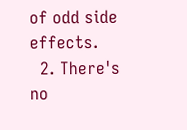of odd side effects.
  2. There's no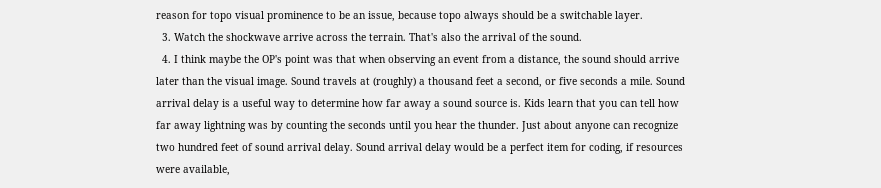reason for topo visual prominence to be an issue, because topo always should be a switchable layer.
  3. Watch the shockwave arrive across the terrain. That's also the arrival of the sound.
  4. I think maybe the OP's point was that when observing an event from a distance, the sound should arrive later than the visual image. Sound travels at (roughly) a thousand feet a second, or five seconds a mile. Sound arrival delay is a useful way to determine how far away a sound source is. Kids learn that you can tell how far away lightning was by counting the seconds until you hear the thunder. Just about anyone can recognize two hundred feet of sound arrival delay. Sound arrival delay would be a perfect item for coding, if resources were available,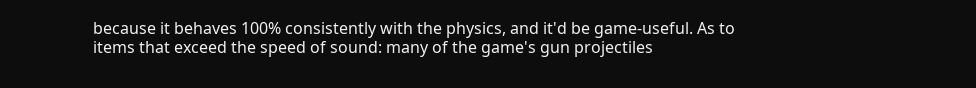because it behaves 100% consistently with the physics, and it'd be game-useful. As to items that exceed the speed of sound: many of the game's gun projectiles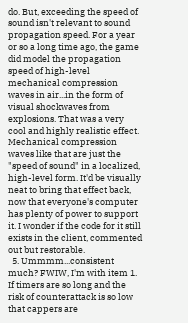do. But, exceeding the speed of sound isn't relevant to sound propagation speed. For a year or so a long time ago, the game did model the propagation speed of high-level mechanical compression waves in air...in the form of visual shockwaves from explosions. That was a very cool and highly realistic effect. Mechanical compression waves like that are just the "speed of sound" in a localized, high-level form. It'd be visually neat to bring that effect back, now that everyone's computer has plenty of power to support it. I wonder if the code for it still exists in the client, commented out but restorable.
  5. Ummmm...consistent much? FWIW, I'm with item 1. If timers are so long and the risk of counterattack is so low that cappers are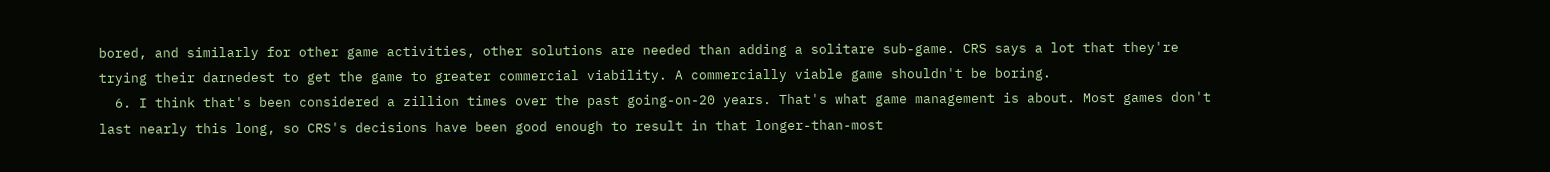bored, and similarly for other game activities, other solutions are needed than adding a solitare sub-game. CRS says a lot that they're trying their darnedest to get the game to greater commercial viability. A commercially viable game shouldn't be boring.
  6. I think that's been considered a zillion times over the past going-on-20 years. That's what game management is about. Most games don't last nearly this long, so CRS's decisions have been good enough to result in that longer-than-most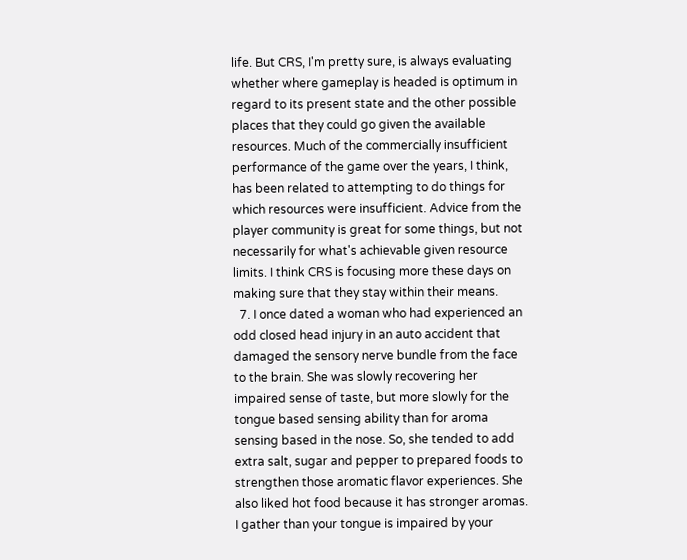life. But CRS, I'm pretty sure, is always evaluating whether where gameplay is headed is optimum in regard to its present state and the other possible places that they could go given the available resources. Much of the commercially insufficient performance of the game over the years, I think, has been related to attempting to do things for which resources were insufficient. Advice from the player community is great for some things, but not necessarily for what's achievable given resource limits. I think CRS is focusing more these days on making sure that they stay within their means.
  7. I once dated a woman who had experienced an odd closed head injury in an auto accident that damaged the sensory nerve bundle from the face to the brain. She was slowly recovering her impaired sense of taste, but more slowly for the tongue based sensing ability than for aroma sensing based in the nose. So, she tended to add extra salt, sugar and pepper to prepared foods to strengthen those aromatic flavor experiences. She also liked hot food because it has stronger aromas. I gather than your tongue is impaired by your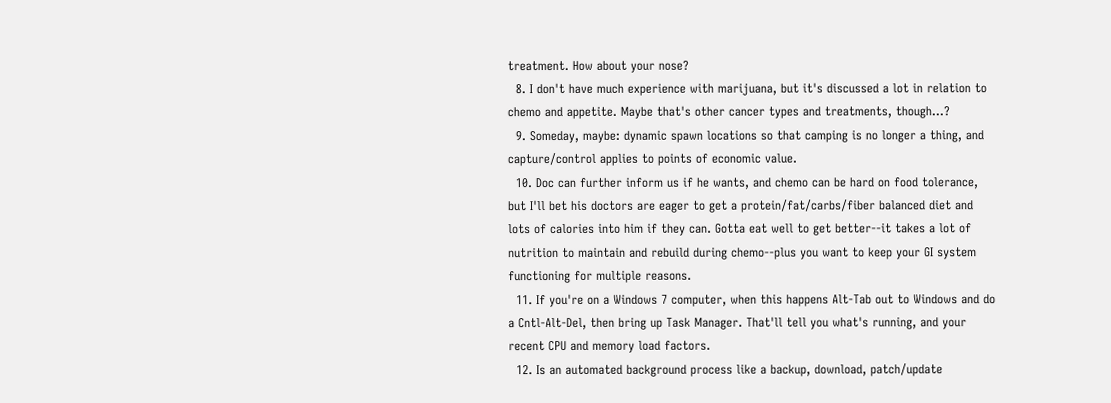treatment. How about your nose?
  8. I don't have much experience with marijuana, but it's discussed a lot in relation to chemo and appetite. Maybe that's other cancer types and treatments, though...?
  9. Someday, maybe: dynamic spawn locations so that camping is no longer a thing, and capture/control applies to points of economic value.
  10. Doc can further inform us if he wants, and chemo can be hard on food tolerance, but I'll bet his doctors are eager to get a protein/fat/carbs/fiber balanced diet and lots of calories into him if they can. Gotta eat well to get better--it takes a lot of nutrition to maintain and rebuild during chemo--plus you want to keep your GI system functioning for multiple reasons.
  11. If you're on a Windows 7 computer, when this happens Alt-Tab out to Windows and do a Cntl-Alt-Del, then bring up Task Manager. That'll tell you what's running, and your recent CPU and memory load factors.
  12. Is an automated background process like a backup, download, patch/update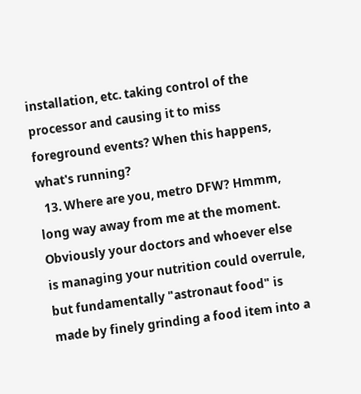installation, etc. taking control of the processor and causing it to miss foreground events? When this happens, what's running?
  13. Where are you, metro DFW? Hmmm, long way away from me at the moment. Obviously your doctors and whoever else is managing your nutrition could overrule, but fundamentally "astronaut food" is made by finely grinding a food item into a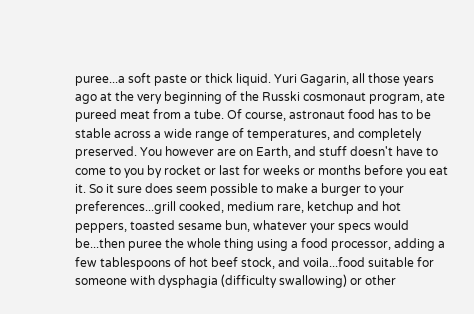puree...a soft paste or thick liquid. Yuri Gagarin, all those years ago at the very beginning of the Russki cosmonaut program, ate pureed meat from a tube. Of course, astronaut food has to be stable across a wide range of temperatures, and completely preserved. You however are on Earth, and stuff doesn't have to come to you by rocket or last for weeks or months before you eat it. So it sure does seem possible to make a burger to your preferences...grill cooked, medium rare, ketchup and hot peppers, toasted sesame bun, whatever your specs would be...then puree the whole thing using a food processor, adding a few tablespoons of hot beef stock, and voila...food suitable for someone with dysphagia (difficulty swallowing) or other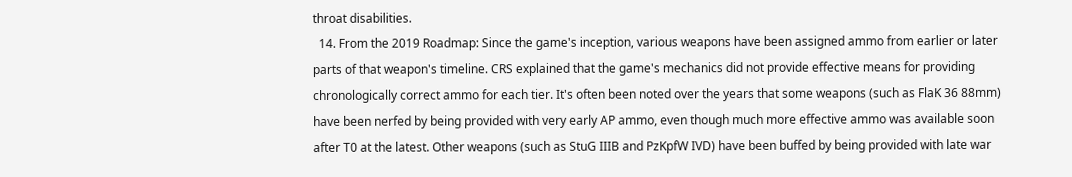throat disabilities.
  14. From the 2019 Roadmap: Since the game's inception, various weapons have been assigned ammo from earlier or later parts of that weapon's timeline. CRS explained that the game's mechanics did not provide effective means for providing chronologically correct ammo for each tier. It's often been noted over the years that some weapons (such as FlaK 36 88mm) have been nerfed by being provided with very early AP ammo, even though much more effective ammo was available soon after T0 at the latest. Other weapons (such as StuG IIIB and PzKpfW IVD) have been buffed by being provided with late war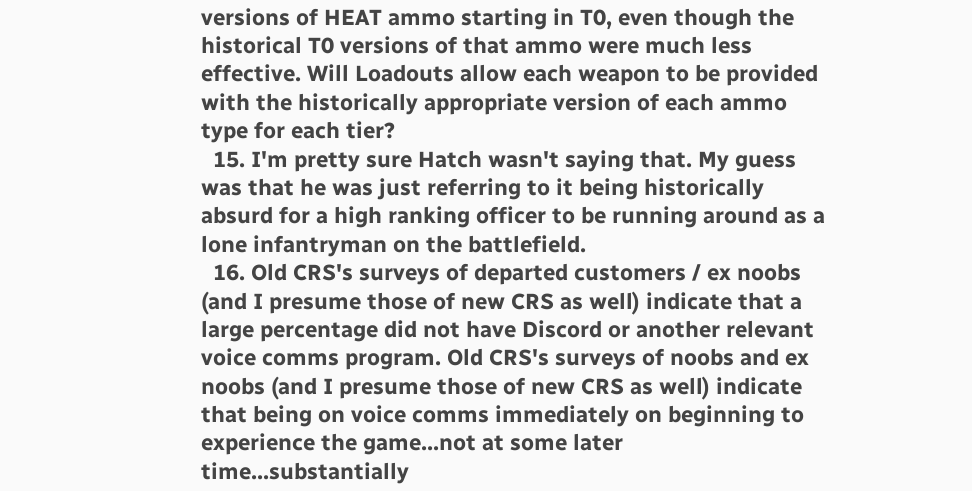versions of HEAT ammo starting in T0, even though the historical T0 versions of that ammo were much less effective. Will Loadouts allow each weapon to be provided with the historically appropriate version of each ammo type for each tier?
  15. I'm pretty sure Hatch wasn't saying that. My guess was that he was just referring to it being historically absurd for a high ranking officer to be running around as a lone infantryman on the battlefield.
  16. Old CRS's surveys of departed customers / ex noobs (and I presume those of new CRS as well) indicate that a large percentage did not have Discord or another relevant voice comms program. Old CRS's surveys of noobs and ex noobs (and I presume those of new CRS as well) indicate that being on voice comms immediately on beginning to experience the game...not at some later time...substantially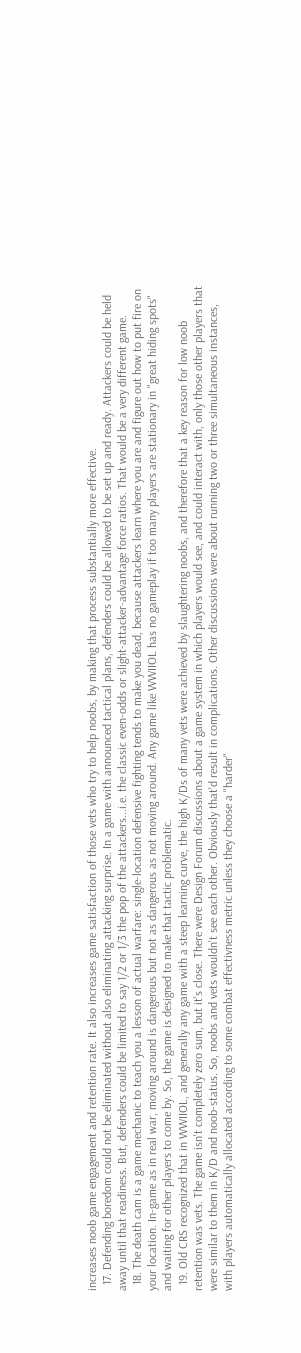increases noob game engagement and retention rate. It also increases game satisfaction of those vets who try to help noobs, by making that process substantially more effective.
  17. Defending boredom could not be eliminated without also eliminating attacking surprise. In a game with announced tactical plans, defenders could be allowed to be set up and ready. Attackers could be held away until that readiness. But, defenders could be limited to say 1/2 or 1/3 the pop of the attackers...i.e. the classic even-odds or slight-attacker-advantage force ratios. That would be a very different game.
  18. The death cam is a game mechanic to teach you a lesson of actual warfare: single-location defensive fighting tends to make you dead, because attackers learn where you are and figure out how to put fire on your location. In-game as in real war, moving around is dangerous but not as dangerous as not moving around. Any game like WWIIOL has no gameplay if too many players are stationary in "great hiding spots" and waiting for other players to come by. So, the game is designed to make that tactic problematic.
  19. Old CRS recognized that in WWIIOL, and generally any game with a steep learning curve, the high K/Ds of many vets were achieved by slaughtering noobs, and therefore that a key reason for low noob retention was vets. The game isn't completely zero sum, but it's close. There were Design Forum discussions about a game system in which players would see, and could interact with, only those other players that were similar to them in K/D and noob-status. So, noobs and vets wouldn't see each other. Obviously that'd result in complications. Other discussions were about running two or three simultaneous instances, with players automatically allocated according to some combat effectivness metric unless they choose a "harder"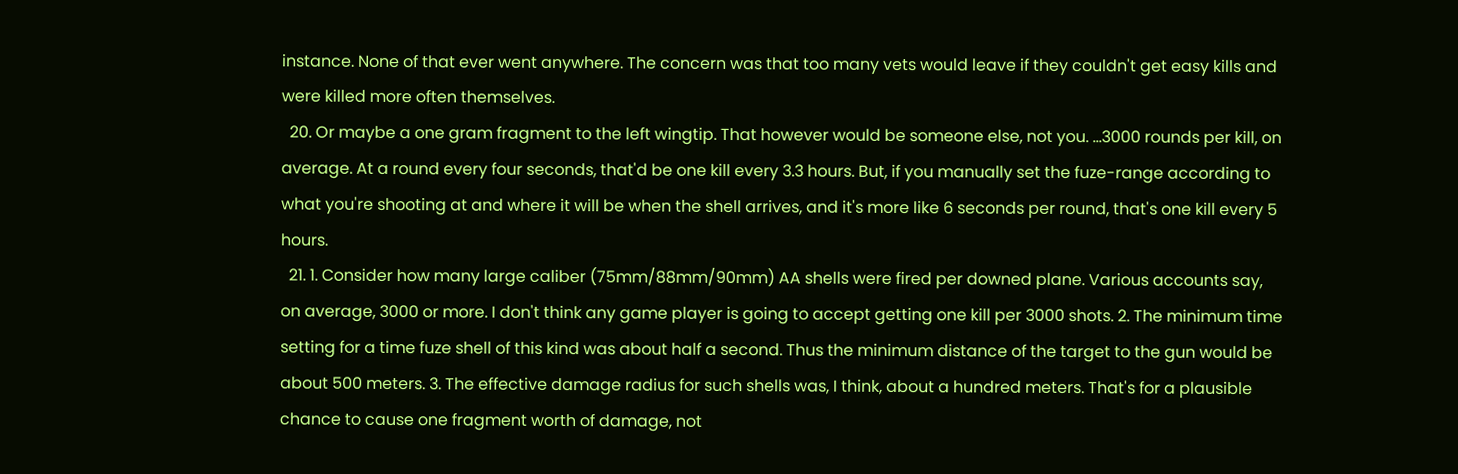instance. None of that ever went anywhere. The concern was that too many vets would leave if they couldn't get easy kills and were killed more often themselves.
  20. Or maybe a one gram fragment to the left wingtip. That however would be someone else, not you. ...3000 rounds per kill, on average. At a round every four seconds, that'd be one kill every 3.3 hours. But, if you manually set the fuze-range according to what you're shooting at and where it will be when the shell arrives, and it's more like 6 seconds per round, that's one kill every 5 hours.
  21. 1. Consider how many large caliber (75mm/88mm/90mm) AA shells were fired per downed plane. Various accounts say, on average, 3000 or more. I don't think any game player is going to accept getting one kill per 3000 shots. 2. The minimum time setting for a time fuze shell of this kind was about half a second. Thus the minimum distance of the target to the gun would be about 500 meters. 3. The effective damage radius for such shells was, I think, about a hundred meters. That's for a plausible chance to cause one fragment worth of damage, not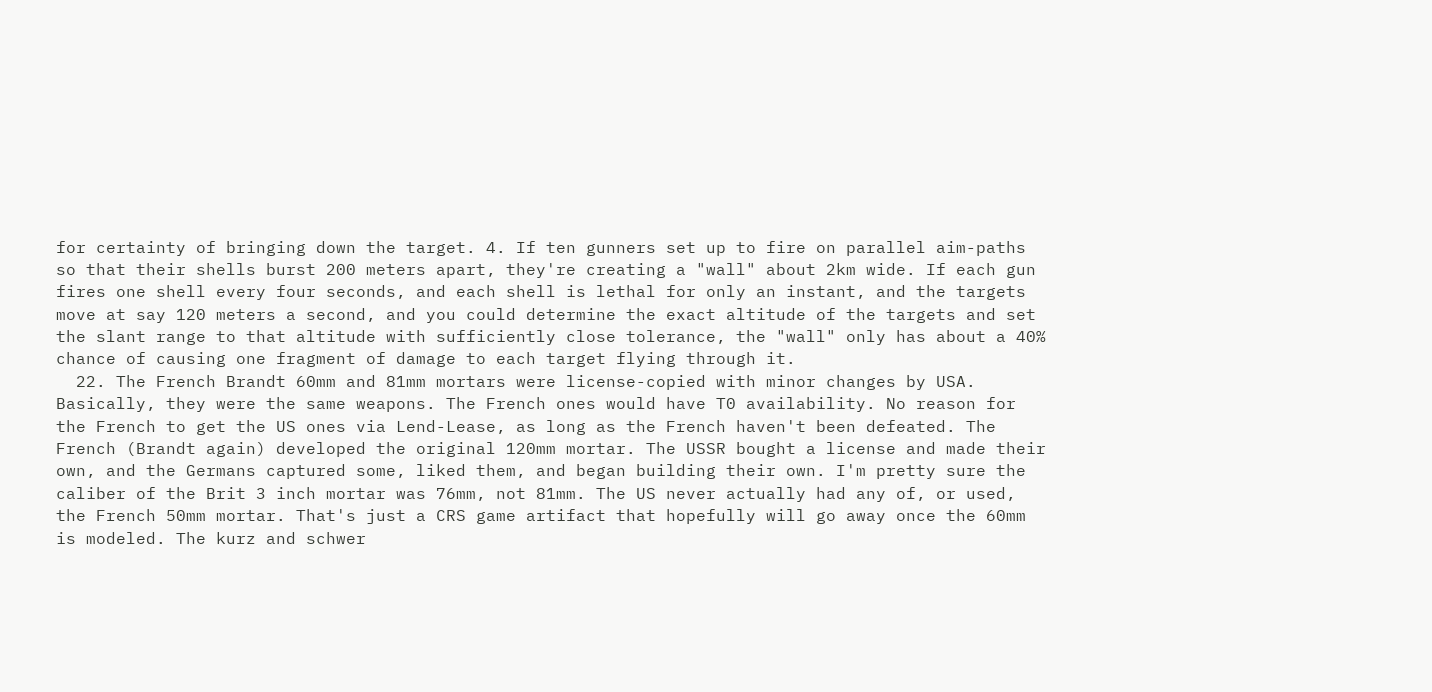for certainty of bringing down the target. 4. If ten gunners set up to fire on parallel aim-paths so that their shells burst 200 meters apart, they're creating a "wall" about 2km wide. If each gun fires one shell every four seconds, and each shell is lethal for only an instant, and the targets move at say 120 meters a second, and you could determine the exact altitude of the targets and set the slant range to that altitude with sufficiently close tolerance, the "wall" only has about a 40% chance of causing one fragment of damage to each target flying through it.
  22. The French Brandt 60mm and 81mm mortars were license-copied with minor changes by USA. Basically, they were the same weapons. The French ones would have T0 availability. No reason for the French to get the US ones via Lend-Lease, as long as the French haven't been defeated. The French (Brandt again) developed the original 120mm mortar. The USSR bought a license and made their own, and the Germans captured some, liked them, and began building their own. I'm pretty sure the caliber of the Brit 3 inch mortar was 76mm, not 81mm. The US never actually had any of, or used, the French 50mm mortar. That's just a CRS game artifact that hopefully will go away once the 60mm is modeled. The kurz and schwer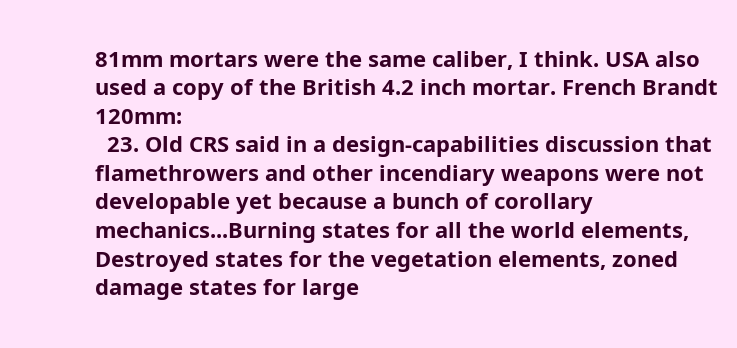81mm mortars were the same caliber, I think. USA also used a copy of the British 4.2 inch mortar. French Brandt 120mm:
  23. Old CRS said in a design-capabilities discussion that flamethrowers and other incendiary weapons were not developable yet because a bunch of corollary mechanics...Burning states for all the world elements, Destroyed states for the vegetation elements, zoned damage states for large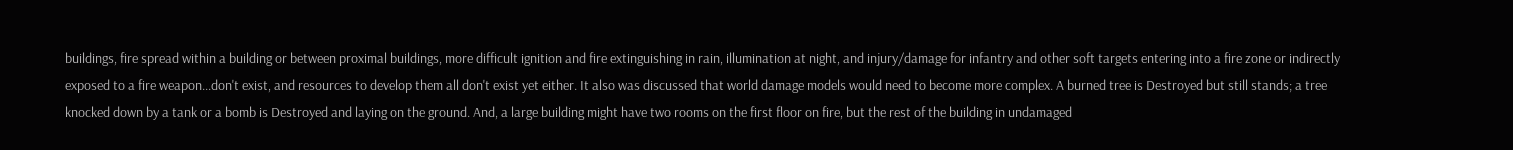buildings, fire spread within a building or between proximal buildings, more difficult ignition and fire extinguishing in rain, illumination at night, and injury/damage for infantry and other soft targets entering into a fire zone or indirectly exposed to a fire weapon...don't exist, and resources to develop them all don't exist yet either. It also was discussed that world damage models would need to become more complex. A burned tree is Destroyed but still stands; a tree knocked down by a tank or a bomb is Destroyed and laying on the ground. And, a large building might have two rooms on the first floor on fire, but the rest of the building in undamaged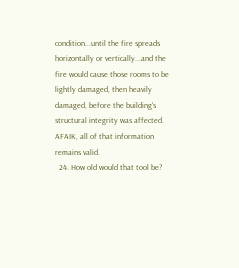condition...until the fire spreads horizontally or vertically...and the fire would cause those rooms to be lightly damaged, then heavily damaged, before the building's structural integrity was affected. AFAIK, all of that information remains valid.
  24. How old would that tool be?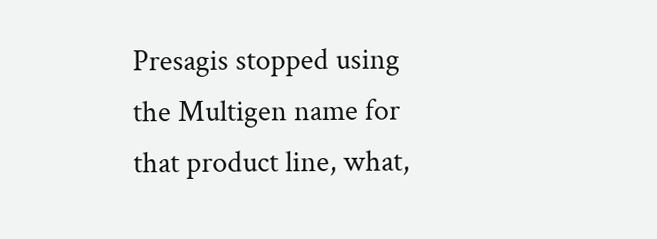Presagis stopped using the Multigen name for that product line, what,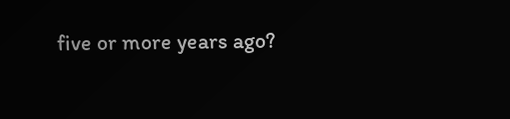five or more years ago?